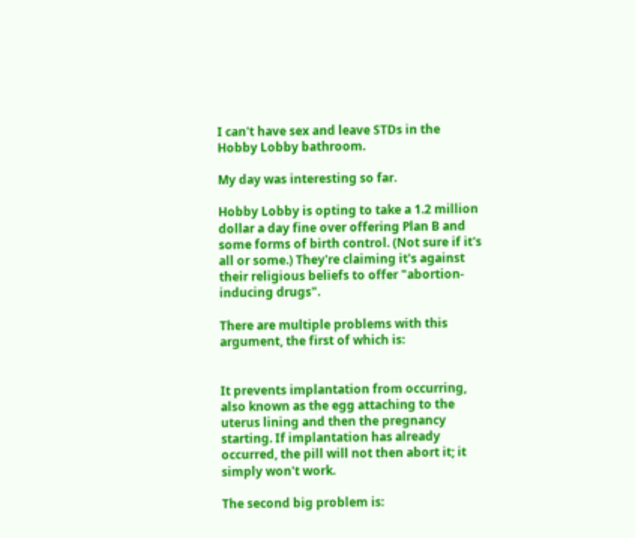I can't have sex and leave STDs in the Hobby Lobby bathroom.

My day was interesting so far.

Hobby Lobby is opting to take a 1.2 million dollar a day fine over offering Plan B and some forms of birth control. (Not sure if it's all or some.) They're claiming it's against their religious beliefs to offer "abortion-inducing drugs".

There are multiple problems with this argument, the first of which is:


It prevents implantation from occurring, also known as the egg attaching to the uterus lining and then the pregnancy starting. If implantation has already occurred, the pill will not then abort it; it simply won't work.

The second big problem is: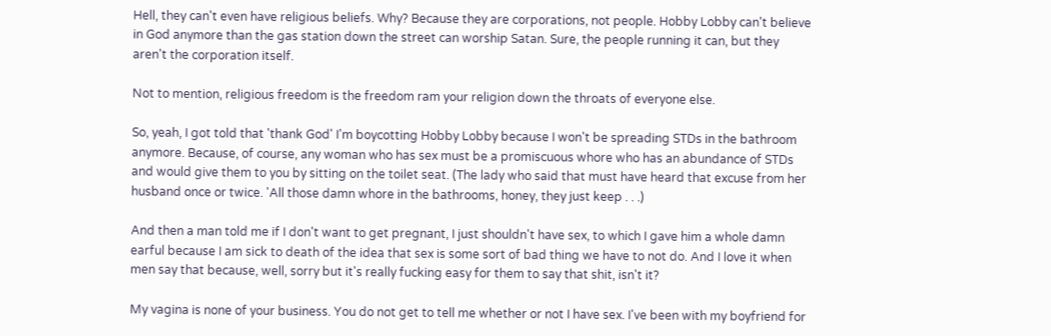Hell, they can't even have religious beliefs. Why? Because they are corporations, not people. Hobby Lobby can't believe in God anymore than the gas station down the street can worship Satan. Sure, the people running it can, but they aren't the corporation itself.

Not to mention, religious freedom is the freedom ram your religion down the throats of everyone else.

So, yeah, I got told that 'thank God' I'm boycotting Hobby Lobby because I won't be spreading STDs in the bathroom anymore. Because, of course, any woman who has sex must be a promiscuous whore who has an abundance of STDs and would give them to you by sitting on the toilet seat. (The lady who said that must have heard that excuse from her husband once or twice. 'All those damn whore in the bathrooms, honey, they just keep . . .)

And then a man told me if I don't want to get pregnant, I just shouldn't have sex, to which I gave him a whole damn earful because I am sick to death of the idea that sex is some sort of bad thing we have to not do. And I love it when men say that because, well, sorry but it's really fucking easy for them to say that shit, isn't it?

My vagina is none of your business. You do not get to tell me whether or not I have sex. I've been with my boyfriend for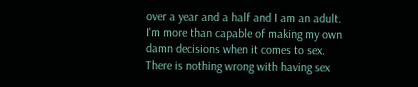over a year and a half and I am an adult. I'm more than capable of making my own damn decisions when it comes to sex. There is nothing wrong with having sex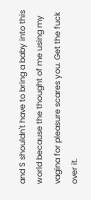and S shouldn't have to bring a baby into this world because the thought of me using my vagina for pleasure scares you. Get the fuck over it.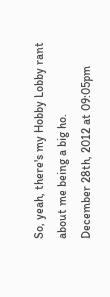So, yeah, there's my Hobby Lobby rant about me being a big ho.
December 28th, 2012 at 09:05pm